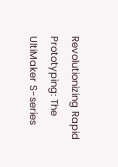Revolutionizing Rapid Prototyping: The UltiMaker S-series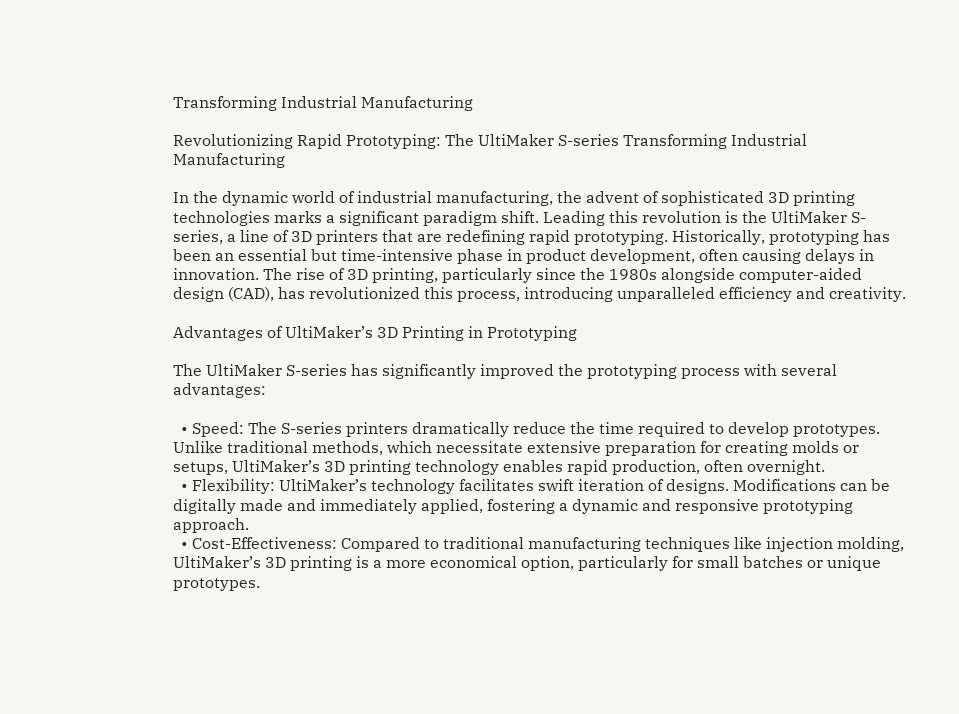Transforming Industrial Manufacturing

Revolutionizing Rapid Prototyping: The UltiMaker S-series Transforming Industrial Manufacturing

In the dynamic world of industrial manufacturing, the advent of sophisticated 3D printing technologies marks a significant paradigm shift. Leading this revolution is the UltiMaker S-series, a line of 3D printers that are redefining rapid prototyping. Historically, prototyping has been an essential but time-intensive phase in product development, often causing delays in innovation. The rise of 3D printing, particularly since the 1980s alongside computer-aided design (CAD), has revolutionized this process, introducing unparalleled efficiency and creativity.

Advantages of UltiMaker’s 3D Printing in Prototyping

The UltiMaker S-series has significantly improved the prototyping process with several advantages:

  • Speed: The S-series printers dramatically reduce the time required to develop prototypes. Unlike traditional methods, which necessitate extensive preparation for creating molds or setups, UltiMaker’s 3D printing technology enables rapid production, often overnight.
  • Flexibility: UltiMaker’s technology facilitates swift iteration of designs. Modifications can be digitally made and immediately applied, fostering a dynamic and responsive prototyping approach.
  • Cost-Effectiveness: Compared to traditional manufacturing techniques like injection molding, UltiMaker’s 3D printing is a more economical option, particularly for small batches or unique prototypes.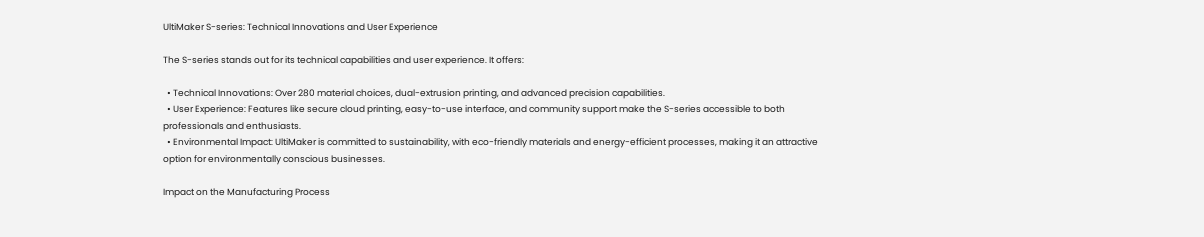UltiMaker S-series: Technical Innovations and User Experience

The S-series stands out for its technical capabilities and user experience. It offers:

  • Technical Innovations: Over 280 material choices, dual-extrusion printing, and advanced precision capabilities.
  • User Experience: Features like secure cloud printing, easy-to-use interface, and community support make the S-series accessible to both professionals and enthusiasts.
  • Environmental Impact: UltiMaker is committed to sustainability, with eco-friendly materials and energy-efficient processes, making it an attractive option for environmentally conscious businesses.

Impact on the Manufacturing Process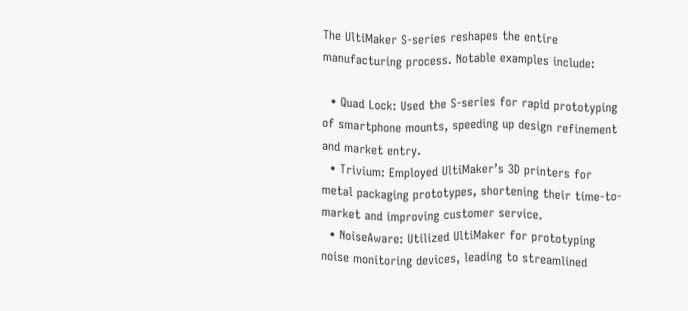The UltiMaker S-series reshapes the entire manufacturing process. Notable examples include:

  • Quad Lock: Used the S-series for rapid prototyping of smartphone mounts, speeding up design refinement and market entry.
  • Trivium: Employed UltiMaker’s 3D printers for metal packaging prototypes, shortening their time-to-market and improving customer service.
  • NoiseAware: Utilized UltiMaker for prototyping noise monitoring devices, leading to streamlined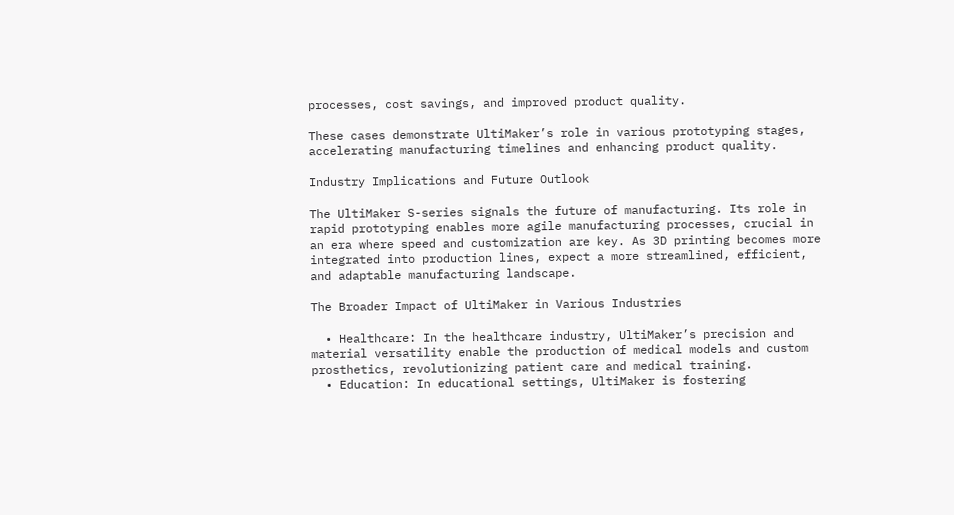processes, cost savings, and improved product quality.

These cases demonstrate UltiMaker’s role in various prototyping stages, accelerating manufacturing timelines and enhancing product quality.

Industry Implications and Future Outlook

The UltiMaker S-series signals the future of manufacturing. Its role in rapid prototyping enables more agile manufacturing processes, crucial in an era where speed and customization are key. As 3D printing becomes more integrated into production lines, expect a more streamlined, efficient, and adaptable manufacturing landscape.

The Broader Impact of UltiMaker in Various Industries

  • Healthcare: In the healthcare industry, UltiMaker’s precision and material versatility enable the production of medical models and custom prosthetics, revolutionizing patient care and medical training.
  • Education: In educational settings, UltiMaker is fostering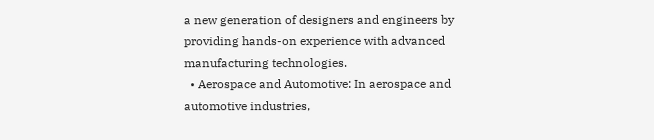a new generation of designers and engineers by providing hands-on experience with advanced manufacturing technologies.
  • Aerospace and Automotive: In aerospace and automotive industries,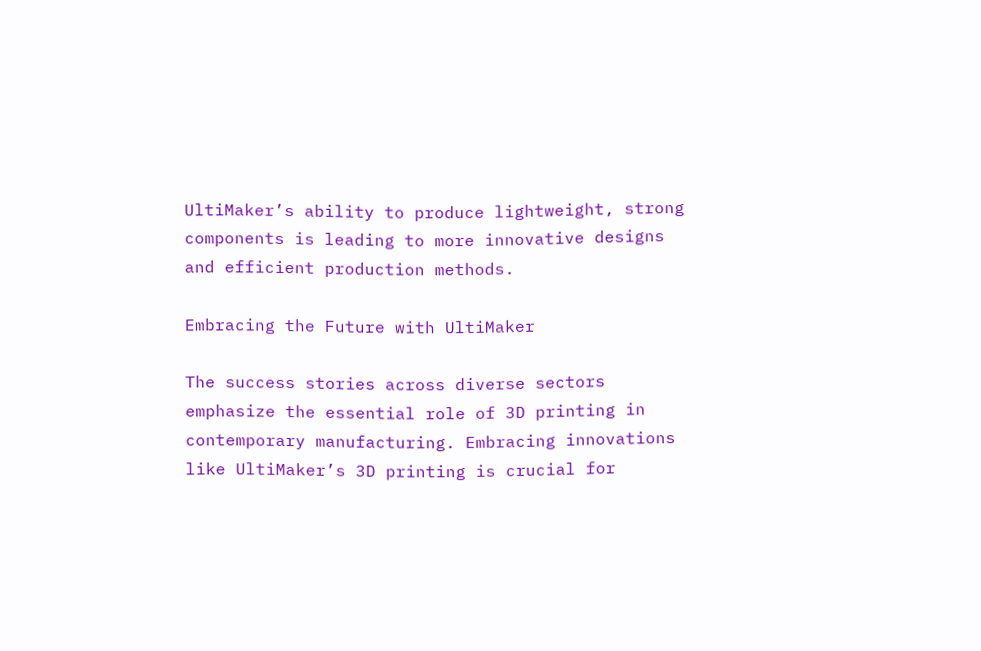UltiMaker’s ability to produce lightweight, strong components is leading to more innovative designs and efficient production methods.

Embracing the Future with UltiMaker

The success stories across diverse sectors emphasize the essential role of 3D printing in contemporary manufacturing. Embracing innovations like UltiMaker’s 3D printing is crucial for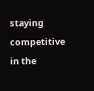staying competitive in the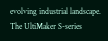evolving industrial landscape. The UltiMaker S-series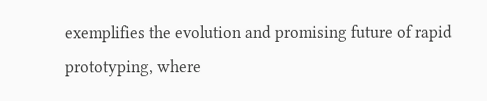exemplifies the evolution and promising future of rapid prototyping, where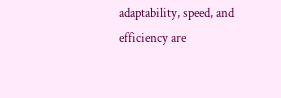adaptability, speed, and efficiency are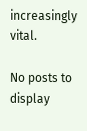increasingly vital.

No posts to display